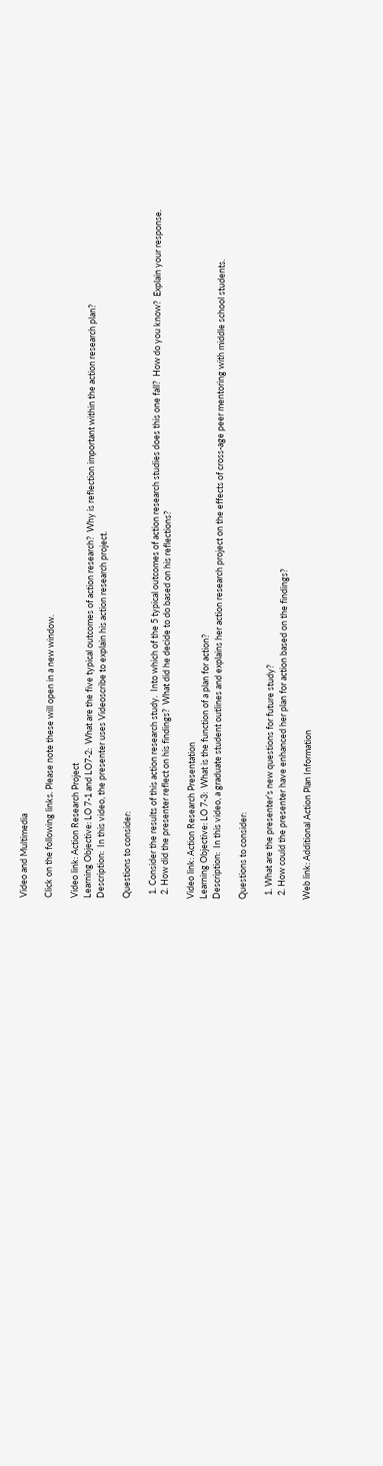Video and Multimedia

Click on the following links. Please note these will open in a new window.

Video link: Action Research Project
Learning Objective: LO 7-1 and LO7-2:  What are the five typical outcomes of action research?  Why is reflection important within the action research plan?
Description:  In this video, the presenter uses Videoscribe to explain his action research project.

Questions to consider:

  1. Consider the results of this action research study.  Into which of the 5 typical outcomes of action research studies does this one fall?  How do you know?  Explain your response.
  2. How did the presenter reflect on his findings?  What did he decide to do based on his reflections?

Video link: Action Research Presentation
Learning Objective: LO 7-3:  What is the function of a plan for action?
Description:  In this video, a graduate student outlines and explains her action research project on the effects of cross-age peer mentoring with middle school students.

Questions to consider:

  1. What are the presenter’s new questions for future study?
  2. How could the presenter have enhanced her plan for action based on the findings?

Web link: Additional Action Plan Information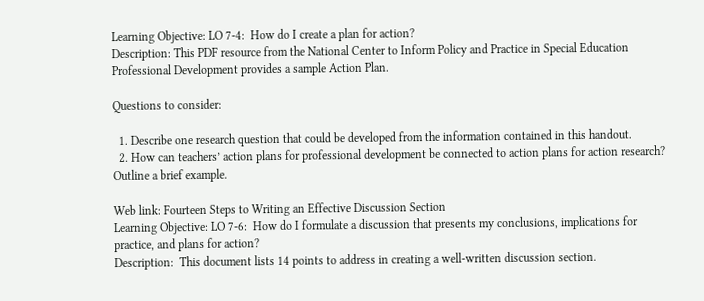Learning Objective: LO 7-4:  How do I create a plan for action?
Description: This PDF resource from the National Center to Inform Policy and Practice in Special Education Professional Development provides a sample Action Plan.

Questions to consider:

  1. Describe one research question that could be developed from the information contained in this handout.
  2. How can teachers’ action plans for professional development be connected to action plans for action research?  Outline a brief example.

Web link: Fourteen Steps to Writing an Effective Discussion Section
Learning Objective: LO 7-6:  How do I formulate a discussion that presents my conclusions, implications for practice, and plans for action?
Description:  This document lists 14 points to address in creating a well-written discussion section.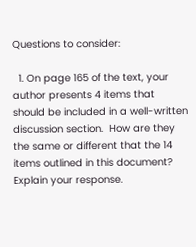Questions to consider:

  1. On page 165 of the text, your author presents 4 items that should be included in a well-written discussion section.  How are they the same or different that the 14 items outlined in this document?  Explain your response.